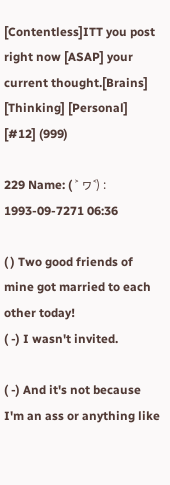[Contentless]ITT you post right now [ASAP] your current thought.[Brains] [Thinking] [Personal] [#12] (999)

229 Name: ( ˃ ヮ˂) : 1993-09-7271 06:36

( ) Two good friends of mine got married to each other today!
( -) I wasn't invited.

( -) And it's not because I'm an ass or anything like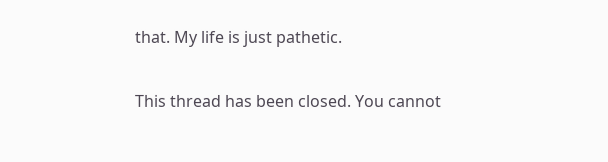that. My life is just pathetic.

This thread has been closed. You cannot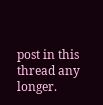post in this thread any longer.